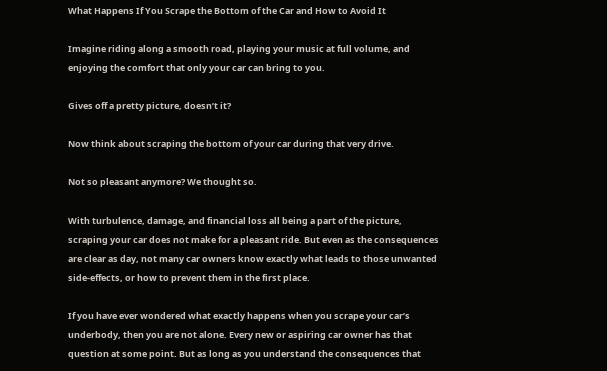What Happens If You Scrape the Bottom of the Car and How to Avoid It

Imagine riding along a smooth road, playing your music at full volume, and enjoying the comfort that only your car can bring to you.

Gives off a pretty picture, doesn’t it?

Now think about scraping the bottom of your car during that very drive.

Not so pleasant anymore? We thought so.

With turbulence, damage, and financial loss all being a part of the picture, scraping your car does not make for a pleasant ride. But even as the consequences are clear as day, not many car owners know exactly what leads to those unwanted side-effects, or how to prevent them in the first place.

If you have ever wondered what exactly happens when you scrape your car’s underbody, then you are not alone. Every new or aspiring car owner has that question at some point. But as long as you understand the consequences that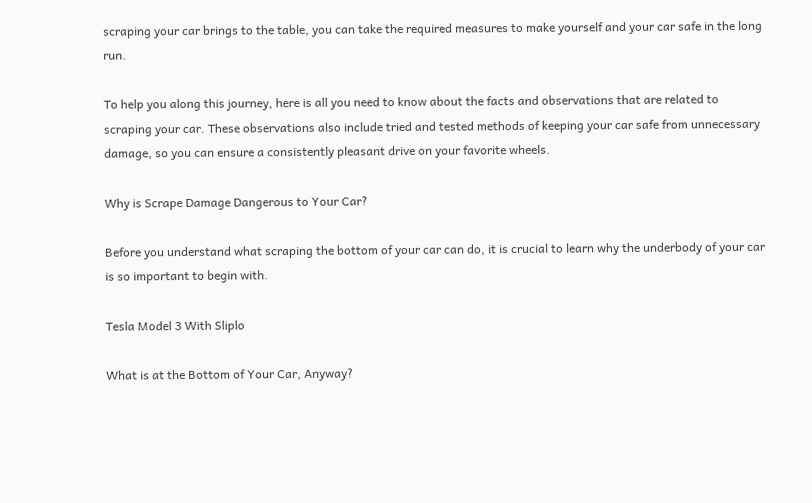scraping your car brings to the table, you can take the required measures to make yourself and your car safe in the long run.

To help you along this journey, here is all you need to know about the facts and observations that are related to scraping your car. These observations also include tried and tested methods of keeping your car safe from unnecessary damage, so you can ensure a consistently pleasant drive on your favorite wheels.

Why is Scrape Damage Dangerous to Your Car?

Before you understand what scraping the bottom of your car can do, it is crucial to learn why the underbody of your car is so important to begin with.

Tesla Model 3 With Sliplo

What is at the Bottom of Your Car, Anyway?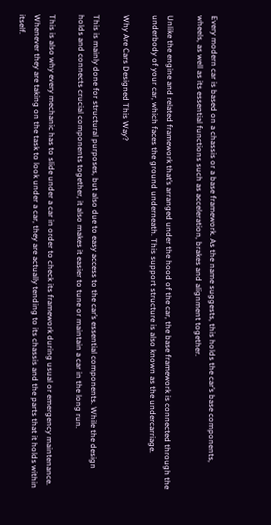Every modern car is based on a chassis or a base framework. As the name suggests, this holds the car’s base components, wheels, as well as its essential functions such as acceleration, brakes and alignment together.

Unlike the engine and related framework that’s arranged under the hood of the car, the base framework is connected through the underbody of your car, which faces the ground underneath. This support structure is also known as the undercarriage.

Why Are Cars Designed This Way?

This is mainly done for structural purposes, but also due to easy access to the car’s essential components. While the design holds and connects crucial components together, it also makes it easier to tune or maintain a car in the long run.

This is also why every mechanic has to slide under a car in order to check its framework during usual or emergency maintenance. Whenever they are taking on the task to look under a car, they are actually tending to its chassis and the parts that it holds within itself.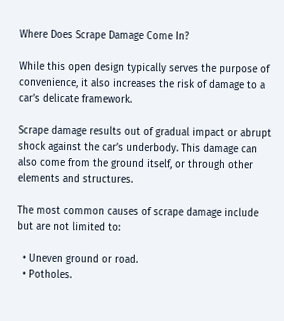Where Does Scrape Damage Come In?

While this open design typically serves the purpose of convenience, it also increases the risk of damage to a car’s delicate framework.

Scrape damage results out of gradual impact or abrupt shock against the car’s underbody. This damage can also come from the ground itself, or through other elements and structures.

The most common causes of scrape damage include but are not limited to:

  • Uneven ground or road.
  • Potholes.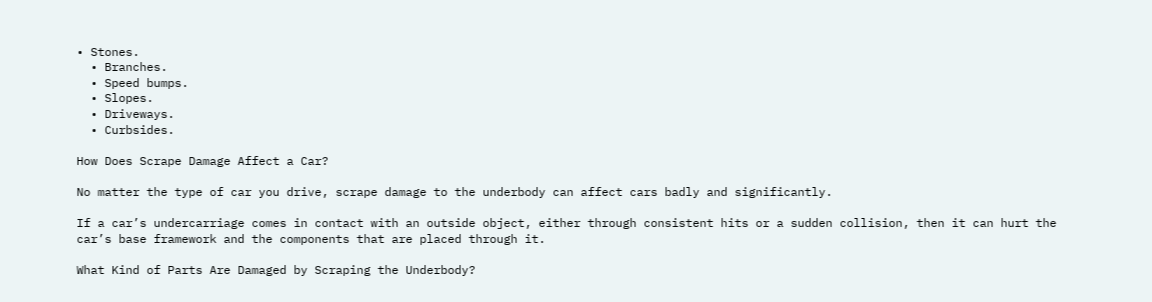• Stones.
  • Branches.
  • Speed bumps.
  • Slopes.
  • Driveways.
  • Curbsides.

How Does Scrape Damage Affect a Car?

No matter the type of car you drive, scrape damage to the underbody can affect cars badly and significantly.

If a car’s undercarriage comes in contact with an outside object, either through consistent hits or a sudden collision, then it can hurt the car’s base framework and the components that are placed through it.

What Kind of Parts Are Damaged by Scraping the Underbody?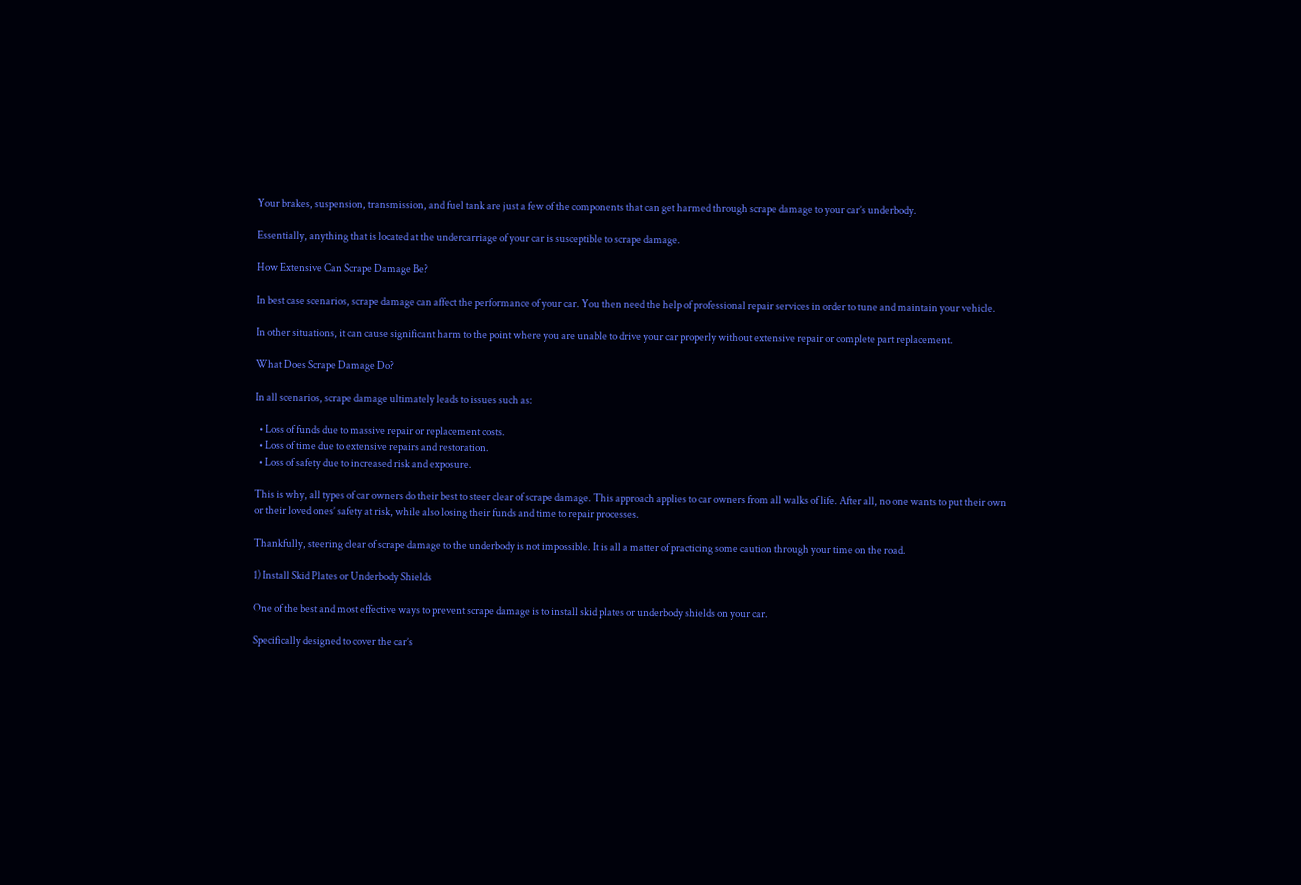Your brakes, suspension, transmission, and fuel tank are just a few of the components that can get harmed through scrape damage to your car’s underbody.

Essentially, anything that is located at the undercarriage of your car is susceptible to scrape damage.

How Extensive Can Scrape Damage Be?

In best case scenarios, scrape damage can affect the performance of your car. You then need the help of professional repair services in order to tune and maintain your vehicle.

In other situations, it can cause significant harm to the point where you are unable to drive your car properly without extensive repair or complete part replacement.

What Does Scrape Damage Do?

In all scenarios, scrape damage ultimately leads to issues such as:

  • Loss of funds due to massive repair or replacement costs.
  • Loss of time due to extensive repairs and restoration.
  • Loss of safety due to increased risk and exposure.

This is why, all types of car owners do their best to steer clear of scrape damage. This approach applies to car owners from all walks of life. After all, no one wants to put their own or their loved ones’ safety at risk, while also losing their funds and time to repair processes.

Thankfully, steering clear of scrape damage to the underbody is not impossible. It is all a matter of practicing some caution through your time on the road.

1) Install Skid Plates or Underbody Shields

One of the best and most effective ways to prevent scrape damage is to install skid plates or underbody shields on your car.

Specifically designed to cover the car’s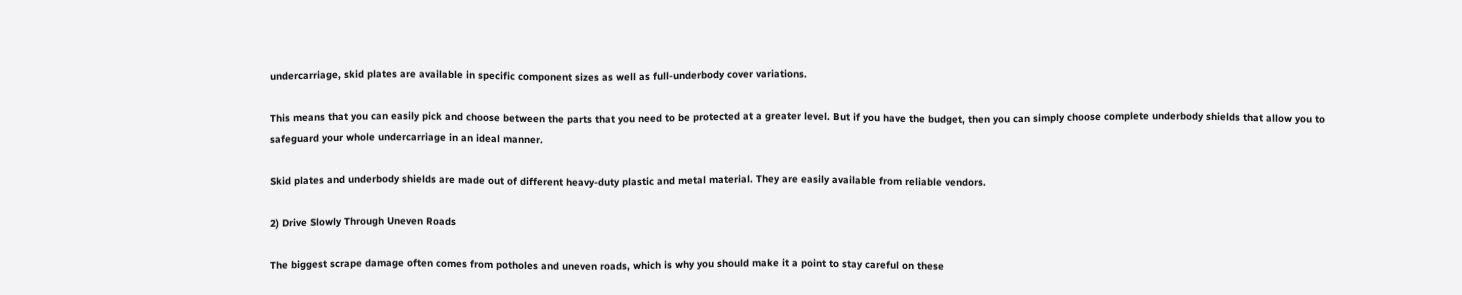undercarriage, skid plates are available in specific component sizes as well as full-underbody cover variations.

This means that you can easily pick and choose between the parts that you need to be protected at a greater level. But if you have the budget, then you can simply choose complete underbody shields that allow you to safeguard your whole undercarriage in an ideal manner.

Skid plates and underbody shields are made out of different heavy-duty plastic and metal material. They are easily available from reliable vendors.

2) Drive Slowly Through Uneven Roads

The biggest scrape damage often comes from potholes and uneven roads, which is why you should make it a point to stay careful on these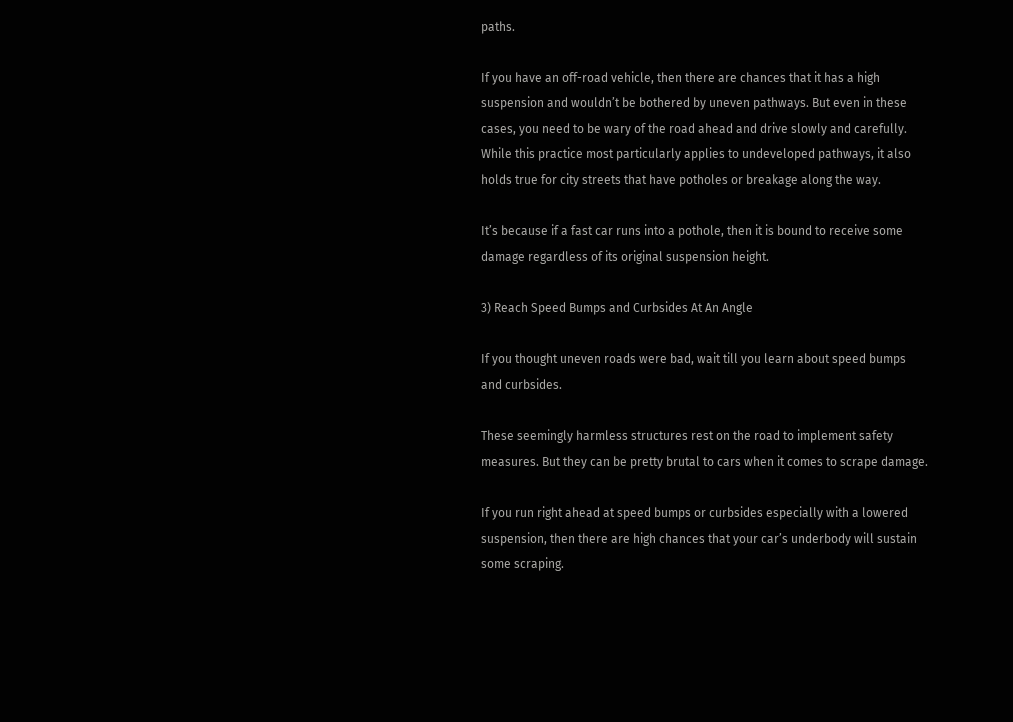paths.

If you have an off-road vehicle, then there are chances that it has a high suspension and wouldn’t be bothered by uneven pathways. But even in these cases, you need to be wary of the road ahead and drive slowly and carefully. While this practice most particularly applies to undeveloped pathways, it also holds true for city streets that have potholes or breakage along the way.

It’s because if a fast car runs into a pothole, then it is bound to receive some damage regardless of its original suspension height.

3) Reach Speed Bumps and Curbsides At An Angle

If you thought uneven roads were bad, wait till you learn about speed bumps and curbsides.

These seemingly harmless structures rest on the road to implement safety measures. But they can be pretty brutal to cars when it comes to scrape damage.

If you run right ahead at speed bumps or curbsides especially with a lowered suspension, then there are high chances that your car’s underbody will sustain some scraping.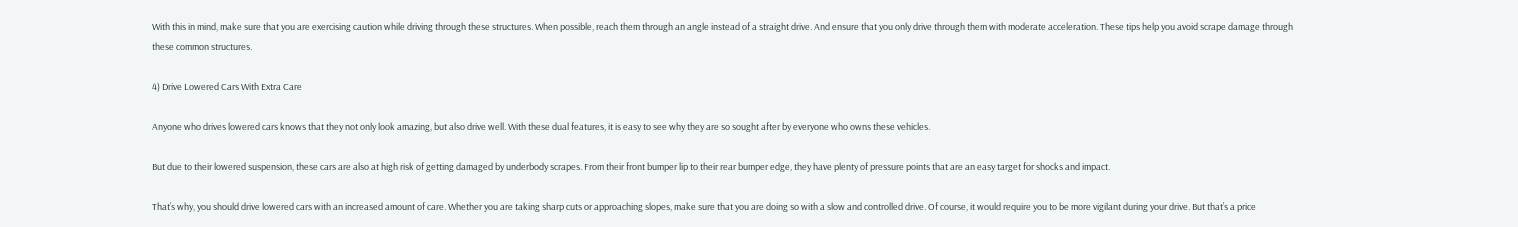With this in mind, make sure that you are exercising caution while driving through these structures. When possible, reach them through an angle instead of a straight drive. And ensure that you only drive through them with moderate acceleration. These tips help you avoid scrape damage through these common structures.

4) Drive Lowered Cars With Extra Care

Anyone who drives lowered cars knows that they not only look amazing, but also drive well. With these dual features, it is easy to see why they are so sought after by everyone who owns these vehicles.

But due to their lowered suspension, these cars are also at high risk of getting damaged by underbody scrapes. From their front bumper lip to their rear bumper edge, they have plenty of pressure points that are an easy target for shocks and impact.

That’s why, you should drive lowered cars with an increased amount of care. Whether you are taking sharp cuts or approaching slopes, make sure that you are doing so with a slow and controlled drive. Of course, it would require you to be more vigilant during your drive. But that’s a price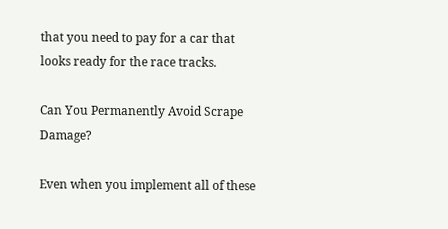that you need to pay for a car that looks ready for the race tracks.

Can You Permanently Avoid Scrape Damage?

Even when you implement all of these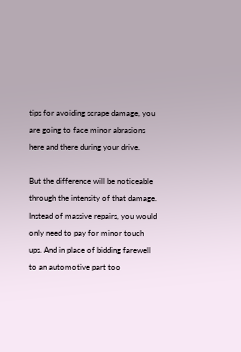tips for avoiding scrape damage, you are going to face minor abrasions here and there during your drive.

But the difference will be noticeable through the intensity of that damage. Instead of massive repairs, you would only need to pay for minor touch ups. And in place of bidding farewell to an automotive part too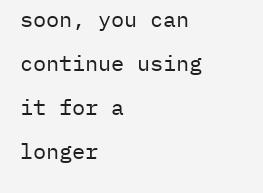soon, you can continue using it for a longer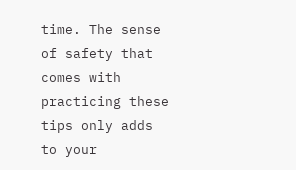time. The sense of safety that comes with practicing these tips only adds to your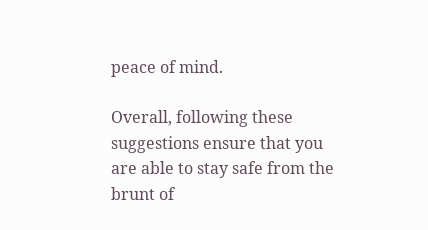peace of mind.

Overall, following these suggestions ensure that you are able to stay safe from the brunt of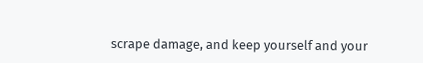scrape damage, and keep yourself and your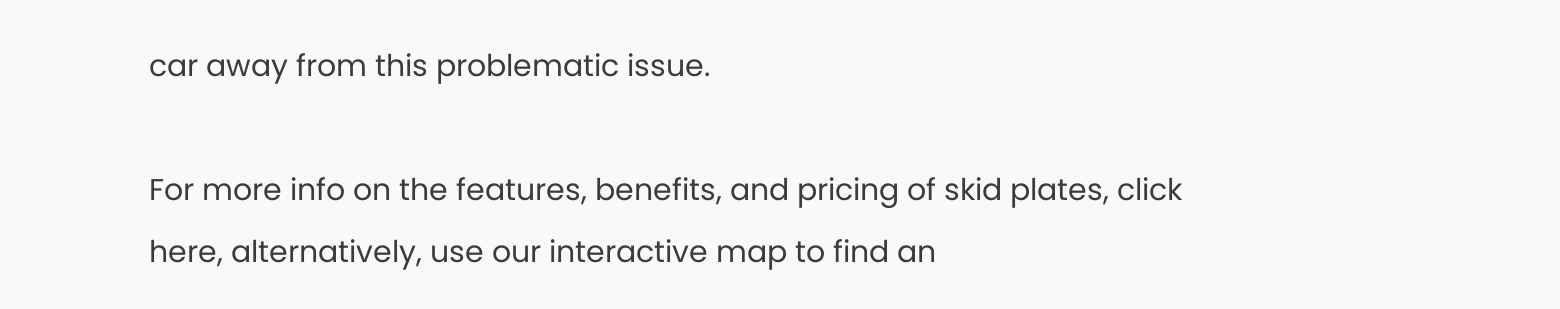car away from this problematic issue.

For more info on the features, benefits, and pricing of skid plates, click here, alternatively, use our interactive map to find an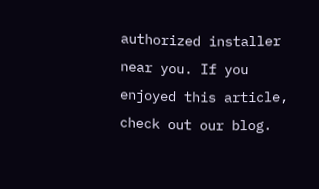authorized installer near you. If you enjoyed this article, check out our blog.